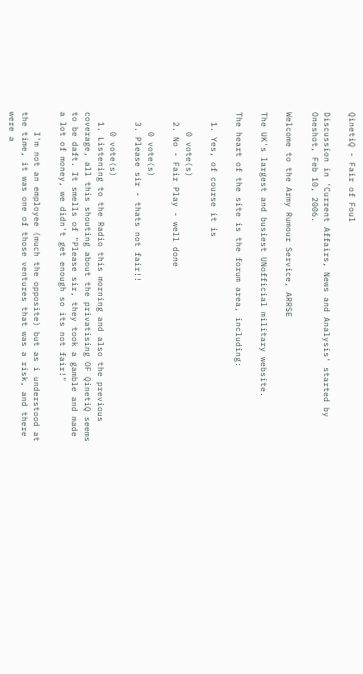QinetiQ - Fair of Foul

Discussion in 'Current Affairs, News and Analysis' started by Oneshot, Feb 10, 2006.

Welcome to the Army Rumour Service, ARRSE

The UK's largest and busiest UNofficial military website.

The heart of the site is the forum area, including:

  1. Yes, of course it is

    0 vote(s)
  2. No - Fair Play - well done

    0 vote(s)
  3. Please sir - thats not fair!!

    0 vote(s)
  1. Listening to the Radio this morning and also the previous coverage, all this shouting about the privatising OF QinetiQ seems to be daft. It smells of "Please sir, they took a gamble and made a lot of money, we didn't get enough so its not fair!"

    I'm not an employee (much the opposite) but as i understood at the time, it was one of those ventures that was a risk, and there were a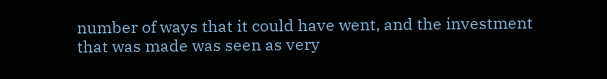number of ways that it could have went, and the investment that was made was seen as very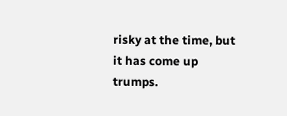risky at the time, but it has come up trumps.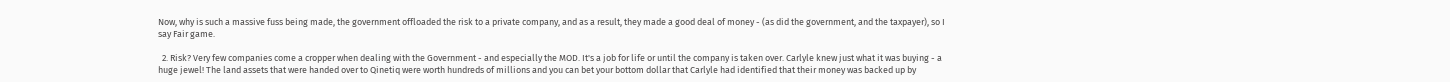Now, why is such a massive fuss being made, the government offloaded the risk to a private company, and as a result, they made a good deal of money - (as did the government, and the taxpayer), so I say Fair game.

  2. Risk? Very few companies come a cropper when dealing with the Government - and especially the MOD. It's a job for life or until the company is taken over. Carlyle knew just what it was buying - a huge jewel! The land assets that were handed over to Qinetiq were worth hundreds of millions and you can bet your bottom dollar that Carlyle had identified that their money was backed up by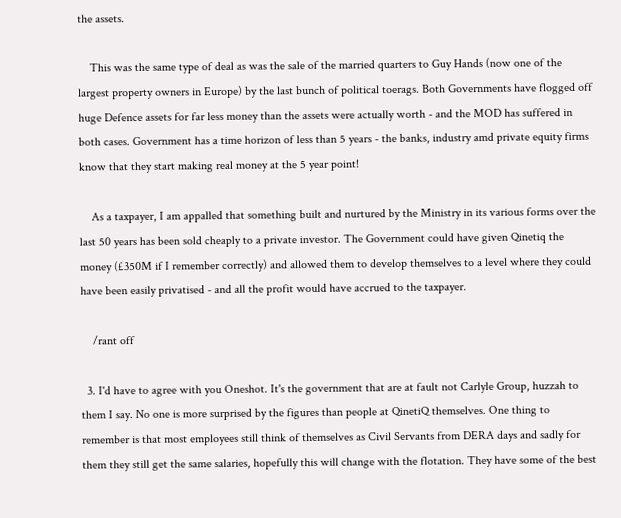the assets.

    This was the same type of deal as was the sale of the married quarters to Guy Hands (now one of the largest property owners in Europe) by the last bunch of political toerags. Both Governments have flogged off huge Defence assets for far less money than the assets were actually worth - and the MOD has suffered in both cases. Government has a time horizon of less than 5 years - the banks, industry amd private equity firms know that they start making real money at the 5 year point!

    As a taxpayer, I am appalled that something built and nurtured by the Ministry in its various forms over the last 50 years has been sold cheaply to a private investor. The Government could have given Qinetiq the money (£350M if I remember correctly) and allowed them to develop themselves to a level where they could have been easily privatised - and all the profit would have accrued to the taxpayer.

    /rant off

  3. I'd have to agree with you Oneshot. It's the government that are at fault not Carlyle Group, huzzah to them I say. No one is more surprised by the figures than people at QinetiQ themselves. One thing to remember is that most employees still think of themselves as Civil Servants from DERA days and sadly for them they still get the same salaries, hopefully this will change with the flotation. They have some of the best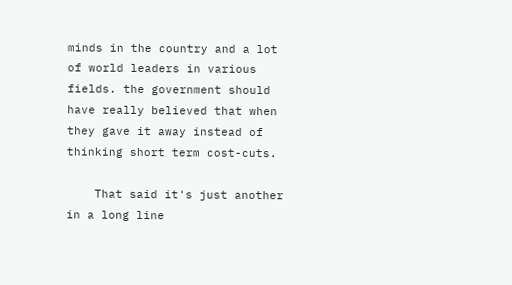minds in the country and a lot of world leaders in various fields. the government should have really believed that when they gave it away instead of thinking short term cost-cuts.

    That said it's just another in a long line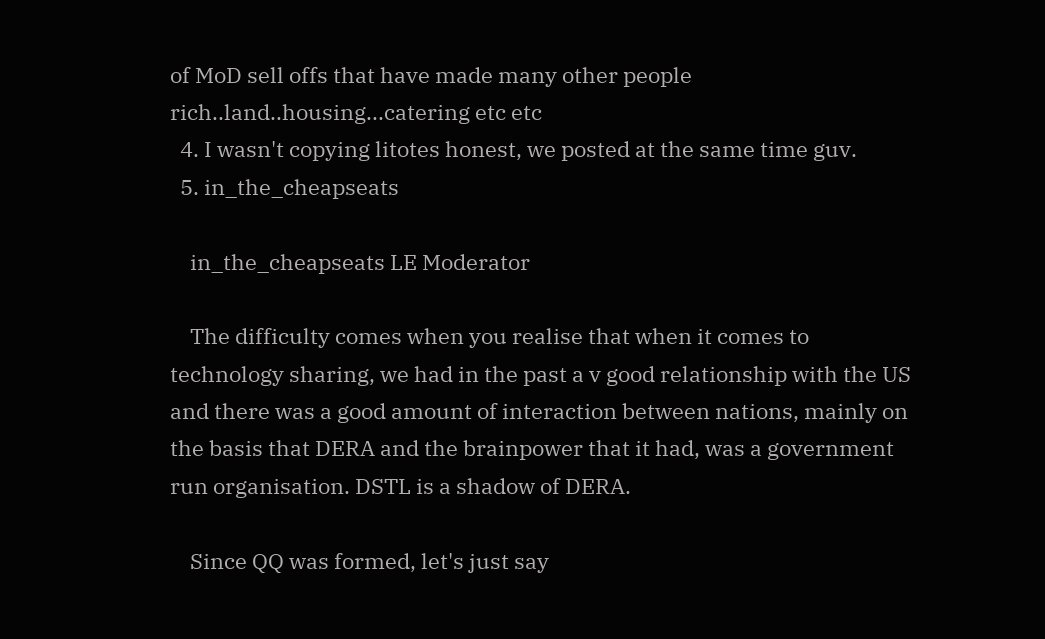of MoD sell offs that have made many other people rich..land..housing...catering etc etc
  4. I wasn't copying litotes honest, we posted at the same time guv.
  5. in_the_cheapseats

    in_the_cheapseats LE Moderator

    The difficulty comes when you realise that when it comes to technology sharing, we had in the past a v good relationship with the US and there was a good amount of interaction between nations, mainly on the basis that DERA and the brainpower that it had, was a government run organisation. DSTL is a shadow of DERA.

    Since QQ was formed, let's just say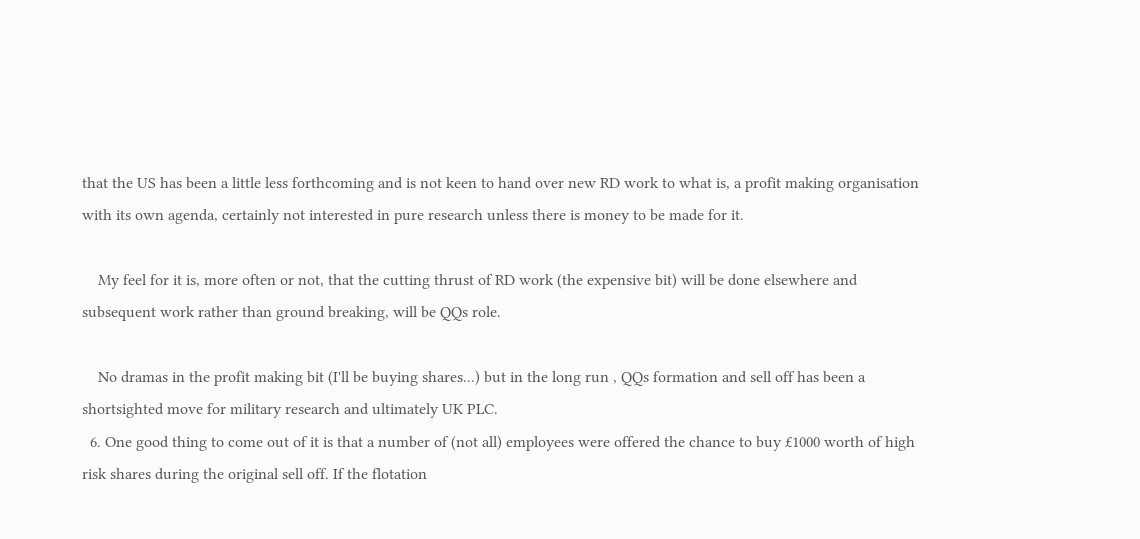that the US has been a little less forthcoming and is not keen to hand over new RD work to what is, a profit making organisation with its own agenda, certainly not interested in pure research unless there is money to be made for it.

    My feel for it is, more often or not, that the cutting thrust of RD work (the expensive bit) will be done elsewhere and subsequent work rather than ground breaking, will be QQs role.

    No dramas in the profit making bit (I'll be buying shares...) but in the long run , QQs formation and sell off has been a shortsighted move for military research and ultimately UK PLC.
  6. One good thing to come out of it is that a number of (not all) employees were offered the chance to buy £1000 worth of high risk shares during the original sell off. If the flotation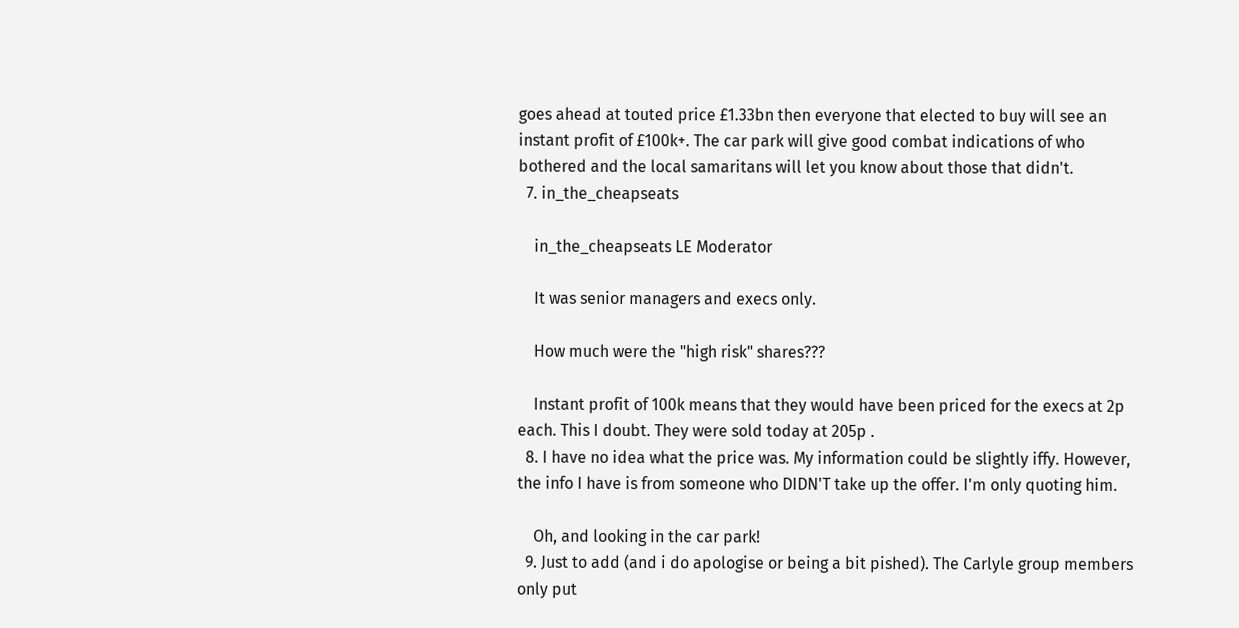goes ahead at touted price £1.33bn then everyone that elected to buy will see an instant profit of £100k+. The car park will give good combat indications of who bothered and the local samaritans will let you know about those that didn't.
  7. in_the_cheapseats

    in_the_cheapseats LE Moderator

    It was senior managers and execs only.

    How much were the "high risk" shares???

    Instant profit of 100k means that they would have been priced for the execs at 2p each. This I doubt. They were sold today at 205p .
  8. I have no idea what the price was. My information could be slightly iffy. However, the info I have is from someone who DIDN'T take up the offer. I'm only quoting him.

    Oh, and looking in the car park!
  9. Just to add (and i do apologise or being a bit pished). The Carlyle group members only put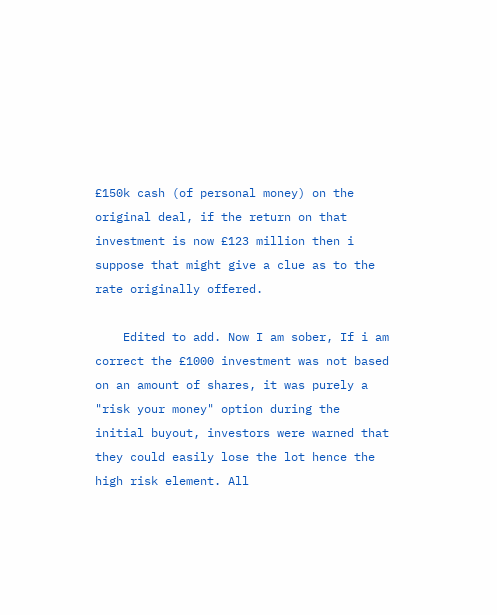£150k cash (of personal money) on the original deal, if the return on that investment is now £123 million then i suppose that might give a clue as to the rate originally offered.

    Edited to add. Now I am sober, If i am correct the £1000 investment was not based on an amount of shares, it was purely a "risk your money" option during the initial buyout, investors were warned that they could easily lose the lot hence the high risk element. All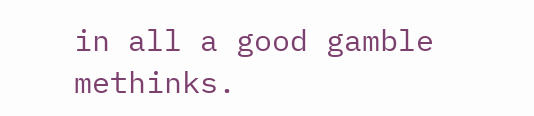in all a good gamble methinks.